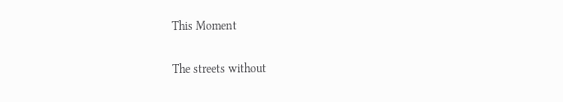This Moment

The streets without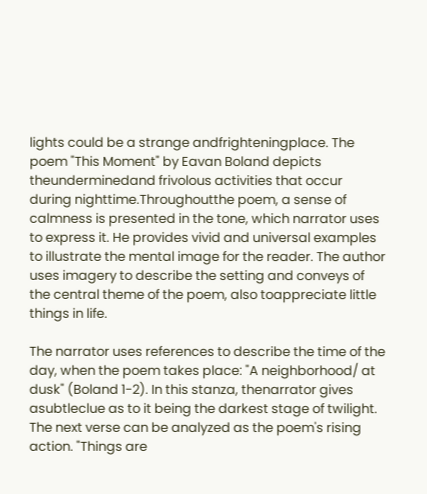lights could be a strange andfrighteningplace. The poem "This Moment" by Eavan Boland depicts theunderminedand frivolous activities that occur during nighttime.Throughoutthe poem, a sense of calmness is presented in the tone, which narrator uses to express it. He provides vivid and universal examples to illustrate the mental image for the reader. The author uses imagery to describe the setting and conveys of the central theme of the poem, also toappreciate little things in life.

The narrator uses references to describe the time of the day, when the poem takes place: "A neighborhood/ at dusk" (Boland 1-2). In this stanza, thenarrator gives asubtleclue as to it being the darkest stage of twilight. The next verse can be analyzed as the poem's rising action. "Things are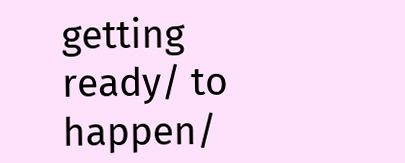getting ready/ to happen/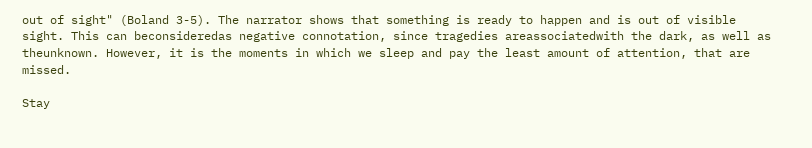out of sight" (Boland 3-5). The narrator shows that something is ready to happen and is out of visible sight. This can beconsideredas negative connotation, since tragedies areassociatedwith the dark, as well as theunknown. However, it is the moments in which we sleep and pay the least amount of attention, that are missed.

Stay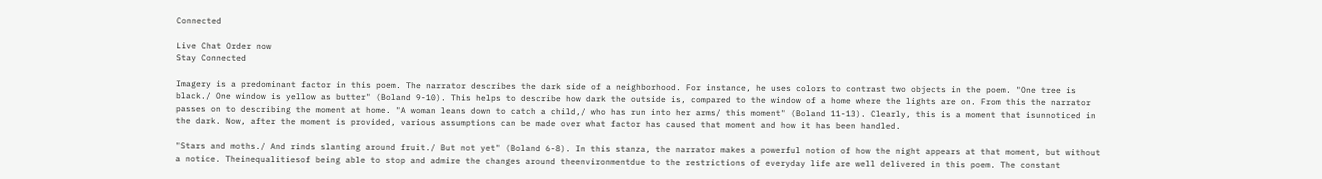Connected

Live Chat Order now
Stay Connected

Imagery is a predominant factor in this poem. The narrator describes the dark side of a neighborhood. For instance, he uses colors to contrast two objects in the poem. "One tree is black./ One window is yellow as butter" (Boland 9-10). This helps to describe how dark the outside is, compared to the window of a home where the lights are on. From this the narrator passes on to describing the moment at home. "A woman leans down to catch a child,/ who has run into her arms/ this moment" (Boland 11-13). Clearly, this is a moment that isunnoticed in the dark. Now, after the moment is provided, various assumptions can be made over what factor has caused that moment and how it has been handled.

"Stars and moths./ And rinds slanting around fruit./ But not yet" (Boland 6-8). In this stanza, the narrator makes a powerful notion of how the night appears at that moment, but without a notice. Theinequalitiesof being able to stop and admire the changes around theenvironmentdue to the restrictions of everyday life are well delivered in this poem. The constant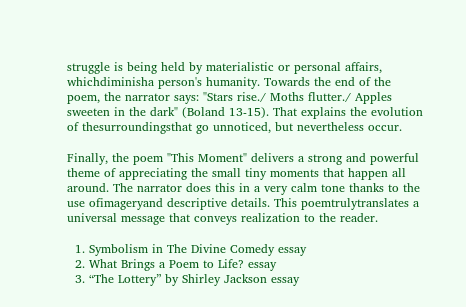struggle is being held by materialistic or personal affairs, whichdiminisha person's humanity. Towards the end of the poem, the narrator says: "Stars rise./ Moths flutter./ Apples sweeten in the dark" (Boland 13-15). That explains the evolution of thesurroundingsthat go unnoticed, but nevertheless occur.

Finally, the poem "This Moment" delivers a strong and powerful theme of appreciating the small tiny moments that happen all around. The narrator does this in a very calm tone thanks to the use ofimageryand descriptive details. This poemtrulytranslates a universal message that conveys realization to the reader.

  1. Symbolism in The Divine Comedy essay
  2. What Brings a Poem to Life? essay
  3. “The Lottery” by Shirley Jackson essay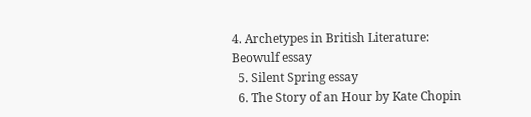4. Archetypes in British Literature: Beowulf essay
  5. Silent Spring essay
  6. The Story of an Hour by Kate Chopin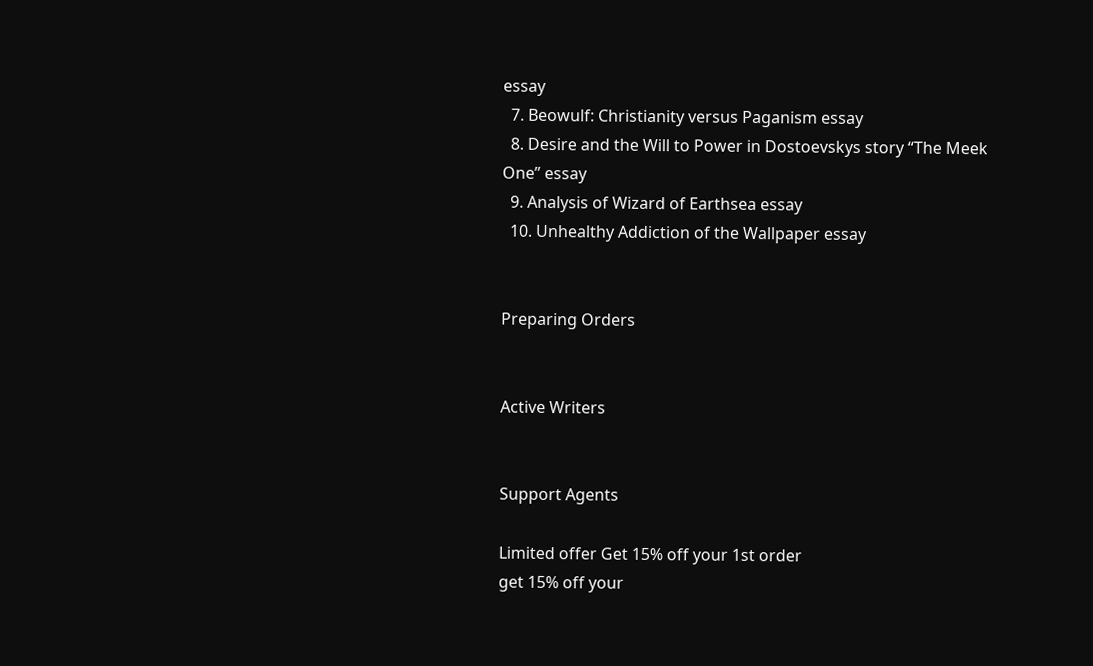essay
  7. Beowulf: Christianity versus Paganism essay
  8. Desire and the Will to Power in Dostoevskys story “The Meek One” essay
  9. Analysis of Wizard of Earthsea essay
  10. Unhealthy Addiction of the Wallpaper essay


Preparing Orders


Active Writers


Support Agents

Limited offer Get 15% off your 1st order
get 15% off your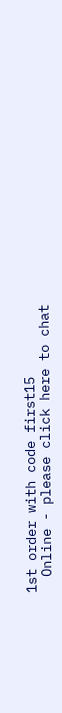1st order with code first15
  Online - please click here to chat